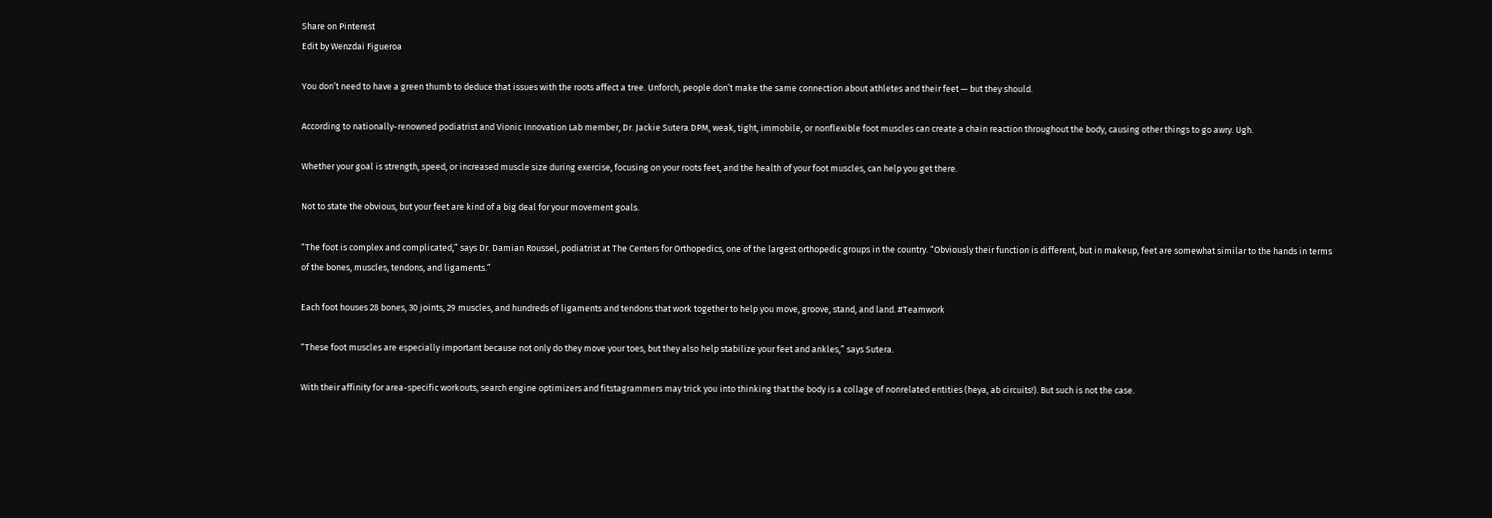Share on Pinterest
Edit by Wenzdai Figueroa

You don’t need to have a green thumb to deduce that issues with the roots affect a tree. Unforch, people don’t make the same connection about athletes and their feet — but they should.

According to nationally-renowned podiatrist and Vionic Innovation Lab member, Dr. Jackie Sutera DPM, weak, tight, immobile, or nonflexible foot muscles can create a chain reaction throughout the body, causing other things to go awry. Ugh.

Whether your goal is strength, speed, or increased muscle size during exercise, focusing on your roots feet, and the health of your foot muscles, can help you get there.

Not to state the obvious, but your feet are kind of a big deal for your movement goals.

“The foot is complex and complicated,” says Dr. Damian Roussel, podiatrist at The Centers for Orthopedics, one of the largest orthopedic groups in the country. “Obviously their function is different, but in makeup, feet are somewhat similar to the hands in terms of the bones, muscles, tendons, and ligaments.”

Each foot houses 28 bones, 30 joints, 29 muscles, and hundreds of ligaments and tendons that work together to help you move, groove, stand, and land. #Teamwork

“These foot muscles are especially important because not only do they move your toes, but they also help stabilize your feet and ankles,” says Sutera.

With their affinity for area-specific workouts, search engine optimizers and fitstagrammers may trick you into thinking that the body is a collage of nonrelated entities (heya, ab circuits!). But such is not the case.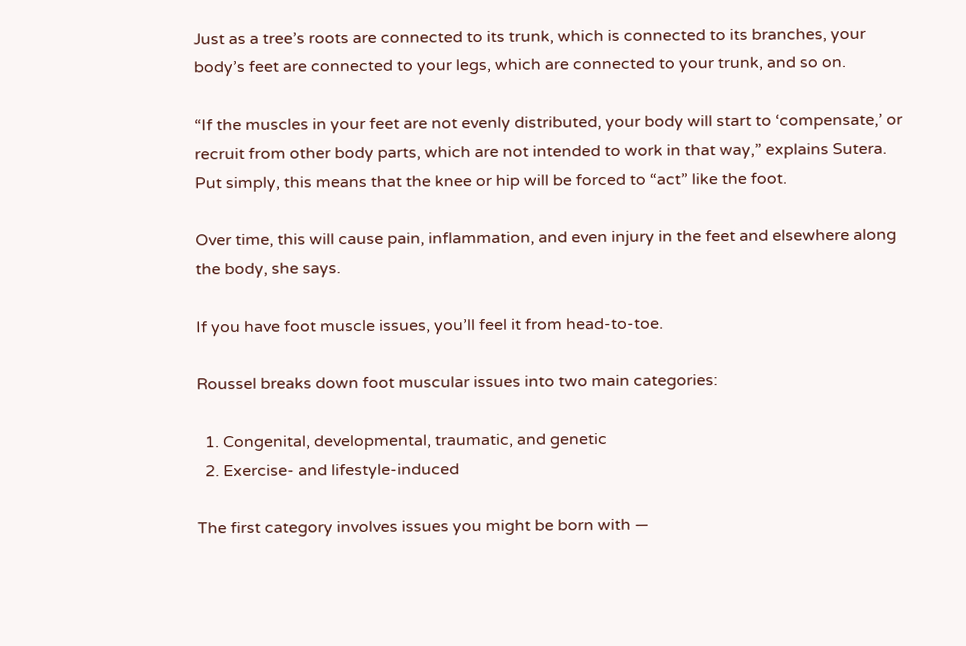Just as a tree’s roots are connected to its trunk, which is connected to its branches, your body’s feet are connected to your legs, which are connected to your trunk, and so on.

“If the muscles in your feet are not evenly distributed, your body will start to ‘compensate,’ or recruit from other body parts, which are not intended to work in that way,” explains Sutera. Put simply, this means that the knee or hip will be forced to “act” like the foot.

Over time, this will cause pain, inflammation, and even injury in the feet and elsewhere along the body, she says.

If you have foot muscle issues, you’ll feel it from head-to-toe.

Roussel breaks down foot muscular issues into two main categories:

  1. Congenital, developmental, traumatic, and genetic
  2. Exercise- and lifestyle-induced

The first category involves issues you might be born with —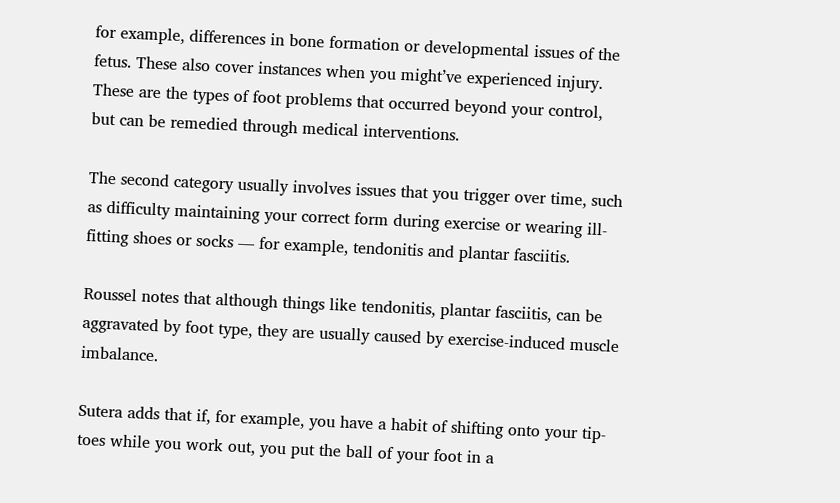for example, differences in bone formation or developmental issues of the fetus. These also cover instances when you might’ve experienced injury. These are the types of foot problems that occurred beyond your control, but can be remedied through medical interventions.

The second category usually involves issues that you trigger over time, such as difficulty maintaining your correct form during exercise or wearing ill-fitting shoes or socks — for example, tendonitis and plantar fasciitis.

Roussel notes that although things like tendonitis, plantar fasciitis, can be aggravated by foot type, they are usually caused by exercise-induced muscle imbalance.

Sutera adds that if, for example, you have a habit of shifting onto your tip-toes while you work out, you put the ball of your foot in a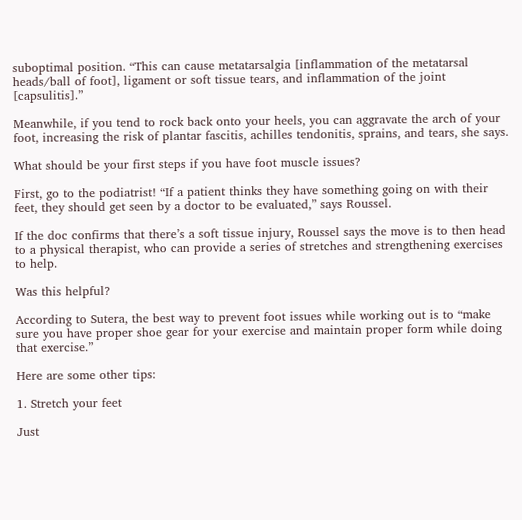suboptimal position. “This can cause metatarsalgia [inflammation of the metatarsal heads/ball of foot], ligament or soft tissue tears, and inflammation of the joint [capsulitis].”

Meanwhile, if you tend to rock back onto your heels, you can aggravate the arch of your foot, increasing the risk of plantar fascitis, achilles tendonitis, sprains, and tears, she says.

What should be your first steps if you have foot muscle issues?

First, go to the podiatrist! “If a patient thinks they have something going on with their feet, they should get seen by a doctor to be evaluated,” says Roussel.

If the doc confirms that there’s a soft tissue injury, Roussel says the move is to then head to a physical therapist, who can provide a series of stretches and strengthening exercises to help.

Was this helpful?

According to Sutera, the best way to prevent foot issues while working out is to “make sure you have proper shoe gear for your exercise and maintain proper form while doing that exercise.”

Here are some other tips:

1. Stretch your feet

Just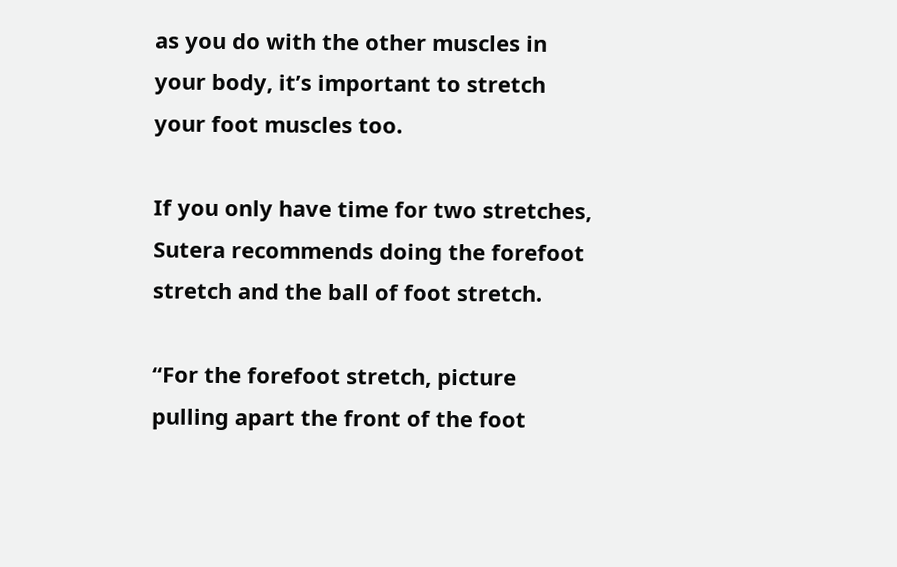as you do with the other muscles in your body, it’s important to stretch your foot muscles too.

If you only have time for two stretches, Sutera recommends doing the forefoot stretch and the ball of foot stretch.

“For the forefoot stretch, picture pulling apart the front of the foot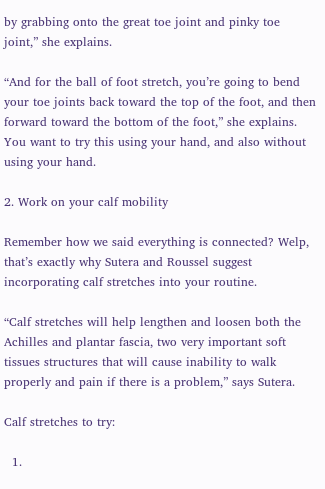by grabbing onto the great toe joint and pinky toe joint,” she explains.

“And for the ball of foot stretch, you’re going to bend your toe joints back toward the top of the foot, and then forward toward the bottom of the foot,” she explains. You want to try this using your hand, and also without using your hand.

2. Work on your calf mobility

Remember how we said everything is connected? Welp, that’s exactly why Sutera and Roussel suggest incorporating calf stretches into your routine.

“Calf stretches will help lengthen and loosen both the Achilles and plantar fascia, two very important soft tissues structures that will cause inability to walk properly and pain if there is a problem,” says Sutera.

Calf stretches to try:

  1.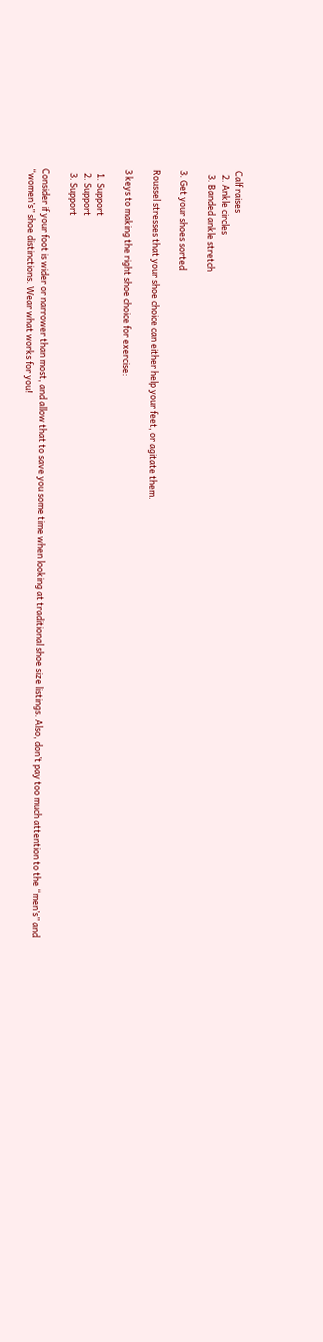Calf raises
  2. Ankle circles
  3. Banded ankle stretch

3. Get your shoes sorted

Roussel stresses that your shoe choice can either help your feet, or agitate them.

3 keys to making the right shoe choice for exercise:

  1. Support
  2. Support
  3. Support

Consider if your foot is wider or narrower than most, and allow that to save you some time when looking at traditional shoe size listings. Also, don’t pay too much attention to the “men’s” and “women’s” shoe distinctions. Wear what works for you!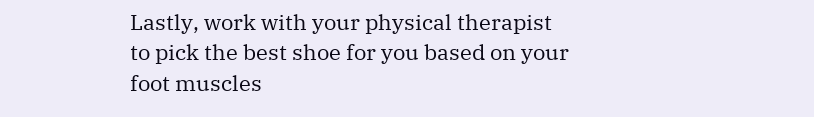Lastly, work with your physical therapist to pick the best shoe for you based on your foot muscles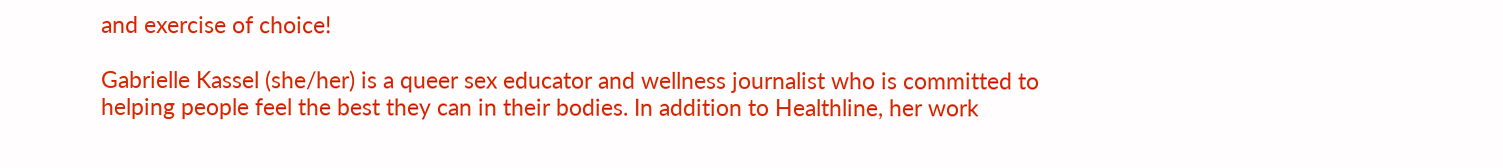and exercise of choice!

Gabrielle Kassel (she/her) is a queer sex educator and wellness journalist who is committed to helping people feel the best they can in their bodies. In addition to Healthline, her work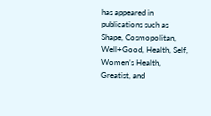has appeared in publications such as Shape, Cosmopolitan, Well+Good, Health, Self, Women’s Health, Greatist, and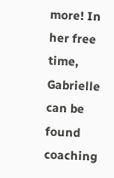more! In her free time, Gabrielle can be found coaching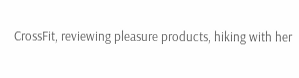CrossFit, reviewing pleasure products, hiking with her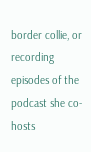border collie, or recording episodes of the podcast she co-hosts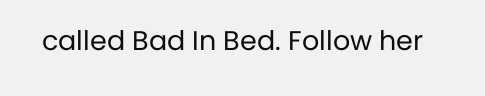called Bad In Bed. Follow her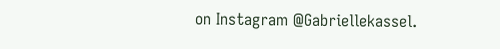on Instagram @Gabriellekassel.